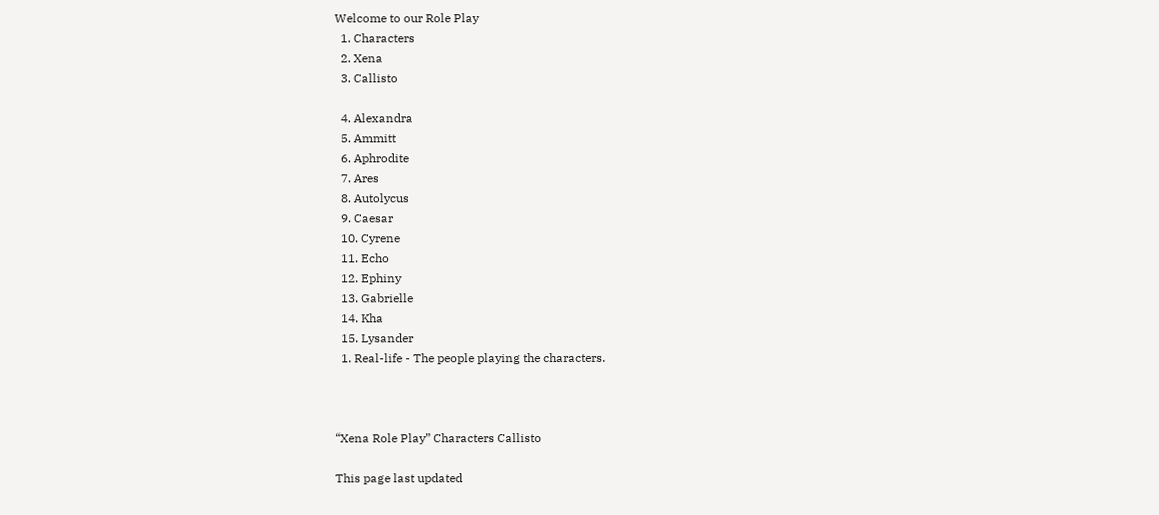Welcome to our Role Play
  1. Characters
  2. Xena
  3. Callisto

  4. Alexandra
  5. Ammitt
  6. Aphrodite
  7. Ares
  8. Autolycus
  9. Caesar
  10. Cyrene
  11. Echo
  12. Ephiny
  13. Gabrielle
  14. Kha
  15. Lysander
  1. Real-life - The people playing the characters.



“Xena Role Play” Characters Callisto

This page last updated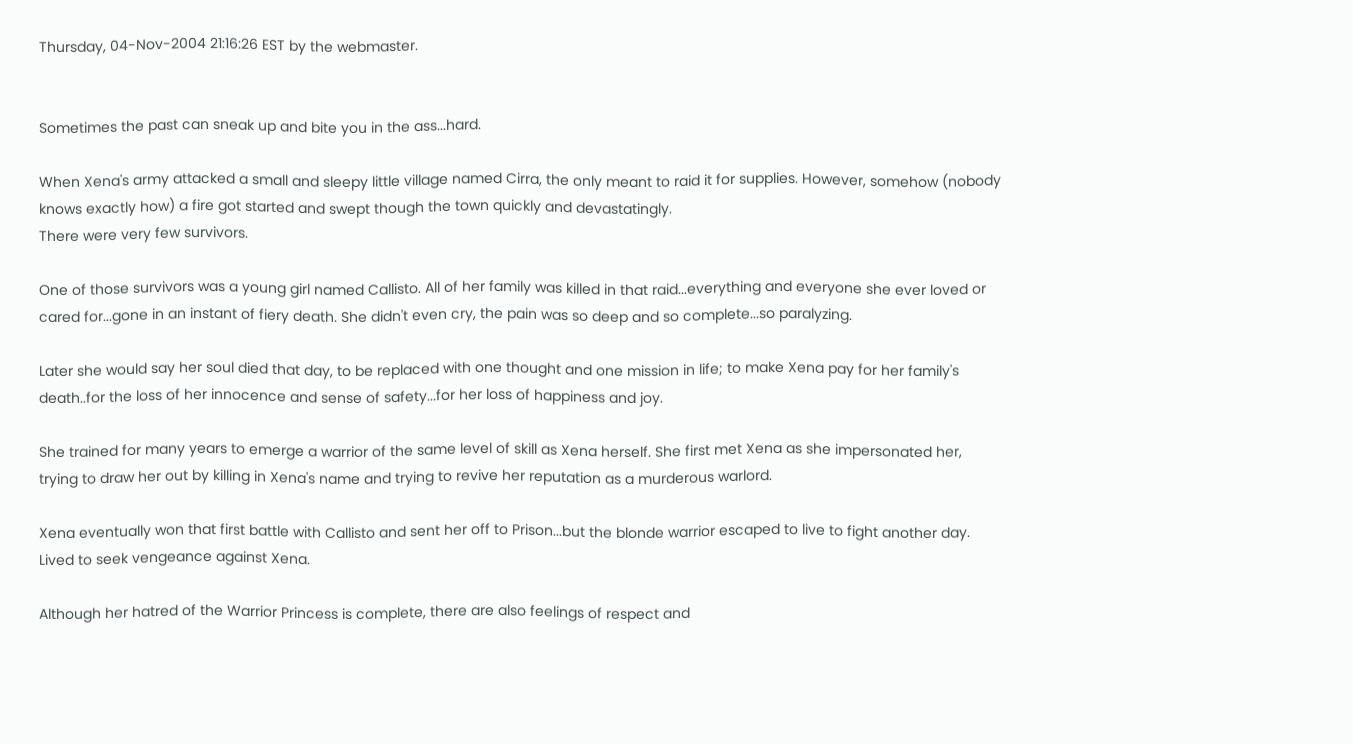Thursday, 04-Nov-2004 21:16:26 EST by the webmaster.


Sometimes the past can sneak up and bite you in the ass...hard.

When Xena's army attacked a small and sleepy little village named Cirra, the only meant to raid it for supplies. However, somehow (nobody knows exactly how) a fire got started and swept though the town quickly and devastatingly.
There were very few survivors.

One of those survivors was a young girl named Callisto. All of her family was killed in that raid...everything and everyone she ever loved or cared for...gone in an instant of fiery death. She didn't even cry, the pain was so deep and so complete...so paralyzing.

Later she would say her soul died that day, to be replaced with one thought and one mission in life; to make Xena pay for her family's death..for the loss of her innocence and sense of safety...for her loss of happiness and joy.

She trained for many years to emerge a warrior of the same level of skill as Xena herself. She first met Xena as she impersonated her, trying to draw her out by killing in Xena's name and trying to revive her reputation as a murderous warlord.

Xena eventually won that first battle with Callisto and sent her off to Prison...but the blonde warrior escaped to live to fight another day. Lived to seek vengeance against Xena.

Although her hatred of the Warrior Princess is complete, there are also feelings of respect and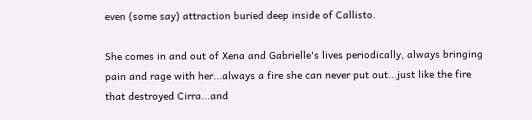even (some say) attraction buried deep inside of Callisto.

She comes in and out of Xena and Gabrielle's lives periodically, always bringing pain and rage with her...always a fire she can never put out...just like the fire that destroyed Cirra...and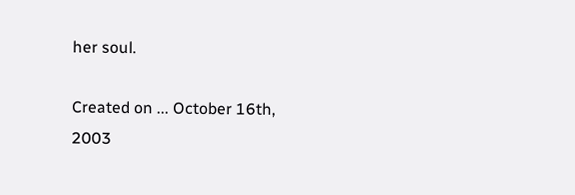her soul.

Created on ... October 16th, 2003